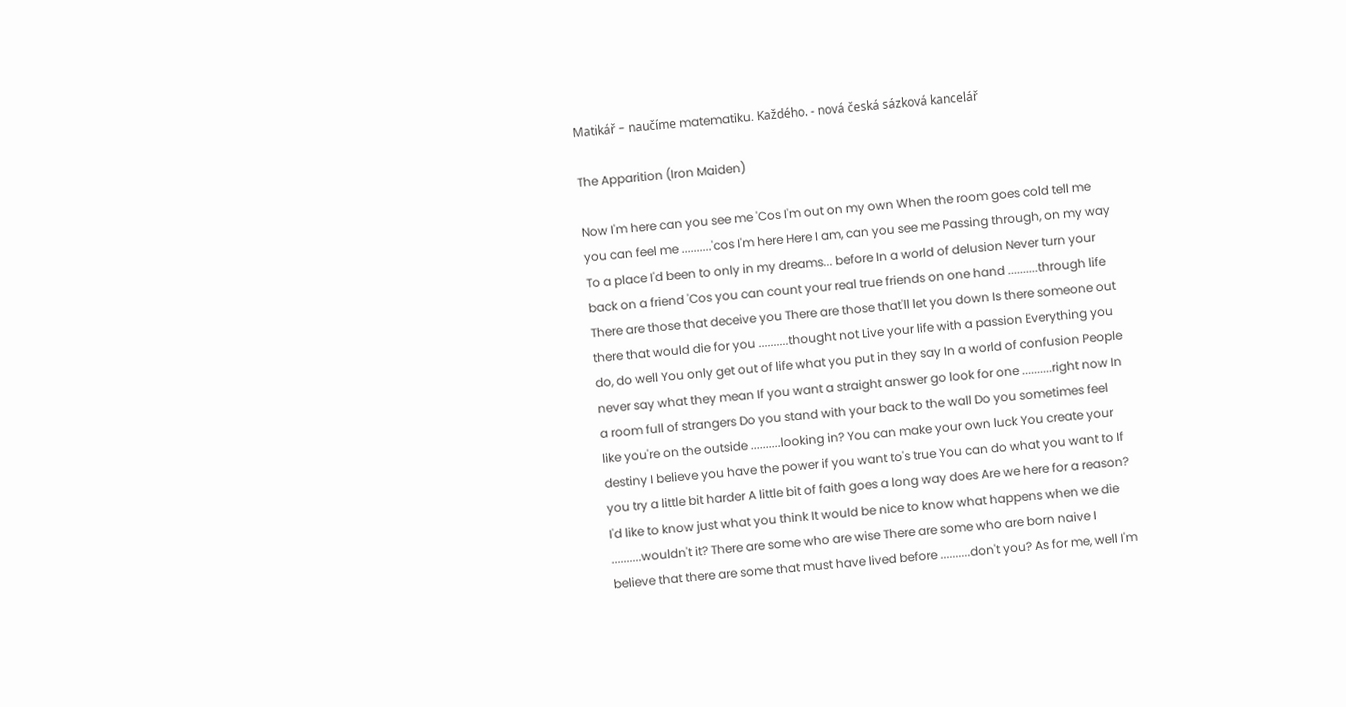Matikář - naučíme matematiku. Každého. - nová česká sázková kancelář

The Apparition (Iron Maiden)

Now I'm here can you see me 'Cos I'm out on my own When the room goes cold tell me you can feel me ..........'cos I'm here Here I am, can you see me Passing through, on my way To a place I'd been to only in my dreams... before In a world of delusion Never turn your back on a friend 'Cos you can count your real true friends on one hand ..........through life There are those that deceive you There are those that'll let you down Is there someone out there that would die for you ..........thought not Live your life with a passion Everything you do, do well You only get out of life what you put in they say In a world of confusion People never say what they mean If you want a straight answer go look for one ..........right now In a room full of strangers Do you stand with your back to the wall Do you sometimes feel like you're on the outside ..........looking in? You can make your own luck You create your destiny I believe you have the power if you want to's true You can do what you want to If you try a little bit harder A little bit of faith goes a long way does Are we here for a reason? I'd like to know just what you think It would be nice to know what happens when we die ..........wouldn't it? There are some who are wise There are some who are born naive I believe that there are some that must have lived before ..........don't you? As for me, well I'm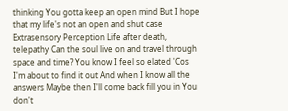thinking You gotta keep an open mind But I hope that my life's not an open and shut case Extrasensory Perception Life after death, telepathy Can the soul live on and travel through space and time? You know I feel so elated 'Cos I'm about to find it out And when I know all the answers Maybe then I'll come back fill you in You don't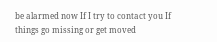be alarmed now If I try to contact you If things go missing or get moved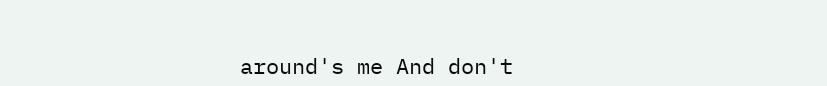around's me And don't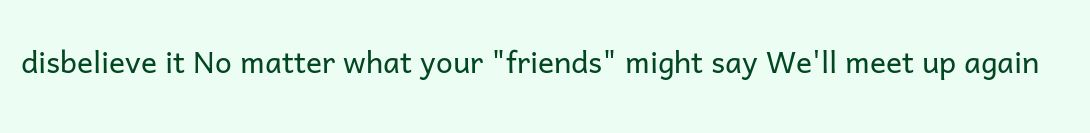disbelieve it No matter what your "friends" might say We'll meet up again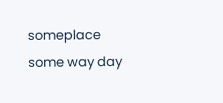someplace some way day